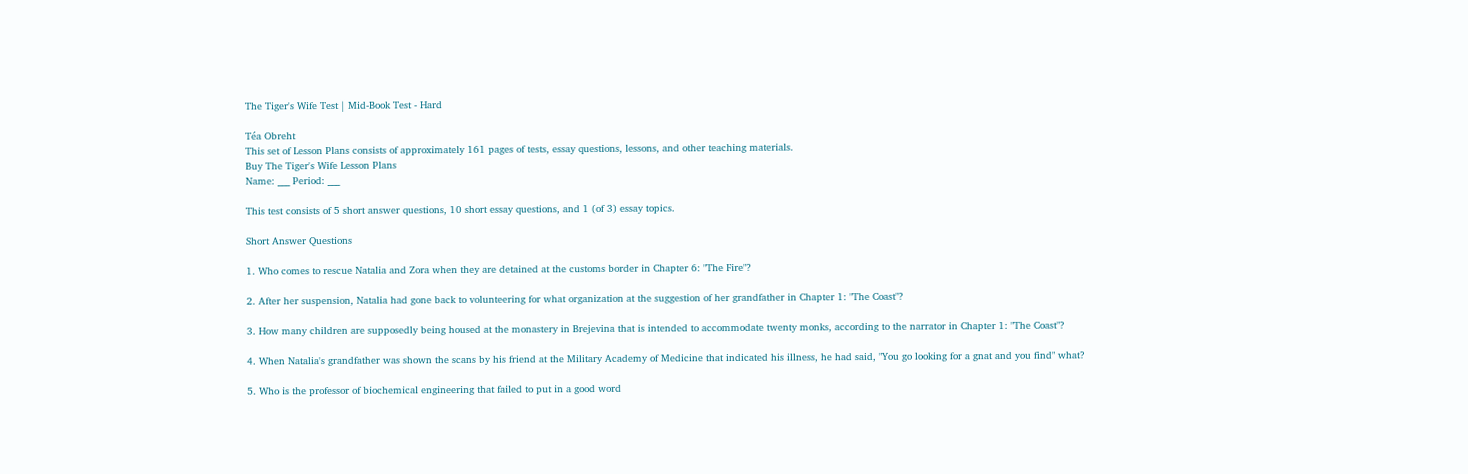The Tiger's Wife Test | Mid-Book Test - Hard

Téa Obreht
This set of Lesson Plans consists of approximately 161 pages of tests, essay questions, lessons, and other teaching materials.
Buy The Tiger's Wife Lesson Plans
Name: ___ Period: ___

This test consists of 5 short answer questions, 10 short essay questions, and 1 (of 3) essay topics.

Short Answer Questions

1. Who comes to rescue Natalia and Zora when they are detained at the customs border in Chapter 6: "The Fire"?

2. After her suspension, Natalia had gone back to volunteering for what organization at the suggestion of her grandfather in Chapter 1: "The Coast"?

3. How many children are supposedly being housed at the monastery in Brejevina that is intended to accommodate twenty monks, according to the narrator in Chapter 1: "The Coast"?

4. When Natalia's grandfather was shown the scans by his friend at the Military Academy of Medicine that indicated his illness, he had said, "You go looking for a gnat and you find" what?

5. Who is the professor of biochemical engineering that failed to put in a good word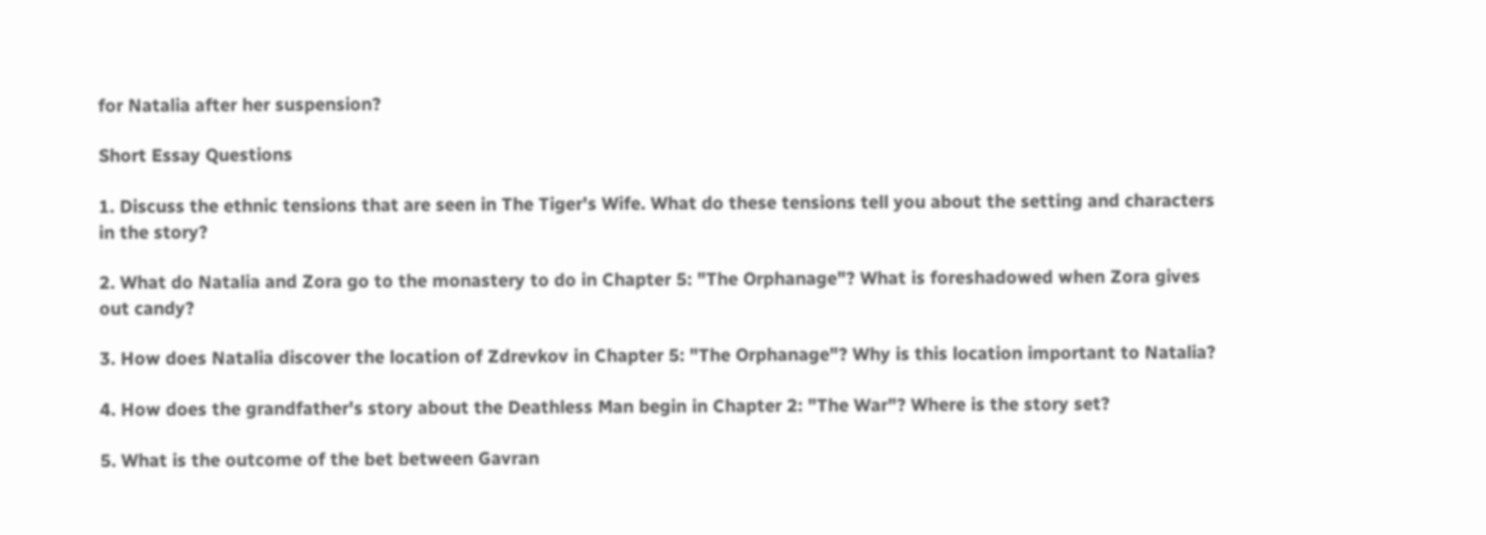for Natalia after her suspension?

Short Essay Questions

1. Discuss the ethnic tensions that are seen in The Tiger's Wife. What do these tensions tell you about the setting and characters in the story?

2. What do Natalia and Zora go to the monastery to do in Chapter 5: "The Orphanage"? What is foreshadowed when Zora gives out candy?

3. How does Natalia discover the location of Zdrevkov in Chapter 5: "The Orphanage"? Why is this location important to Natalia?

4. How does the grandfather's story about the Deathless Man begin in Chapter 2: "The War"? Where is the story set?

5. What is the outcome of the bet between Gavran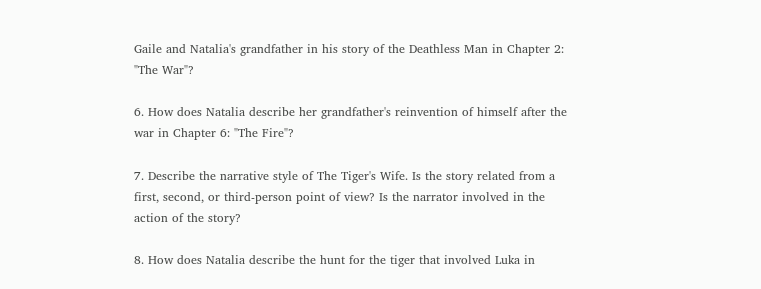Gaile and Natalia's grandfather in his story of the Deathless Man in Chapter 2: "The War"?

6. How does Natalia describe her grandfather's reinvention of himself after the war in Chapter 6: "The Fire"?

7. Describe the narrative style of The Tiger's Wife. Is the story related from a first, second, or third-person point of view? Is the narrator involved in the action of the story?

8. How does Natalia describe the hunt for the tiger that involved Luka in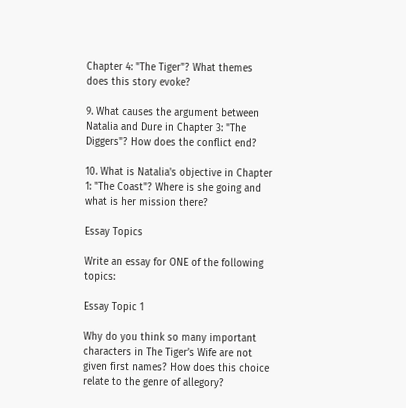Chapter 4: "The Tiger"? What themes does this story evoke?

9. What causes the argument between Natalia and Dure in Chapter 3: "The Diggers"? How does the conflict end?

10. What is Natalia's objective in Chapter 1: "The Coast"? Where is she going and what is her mission there?

Essay Topics

Write an essay for ONE of the following topics:

Essay Topic 1

Why do you think so many important characters in The Tiger’s Wife are not given first names? How does this choice relate to the genre of allegory?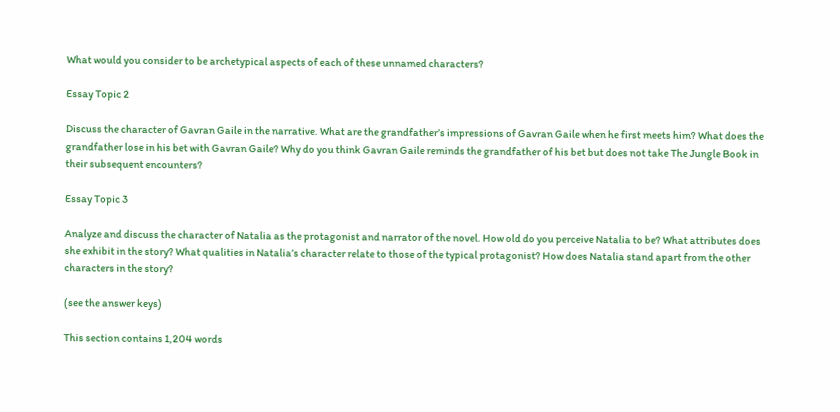What would you consider to be archetypical aspects of each of these unnamed characters?

Essay Topic 2

Discuss the character of Gavran Gaile in the narrative. What are the grandfather’s impressions of Gavran Gaile when he first meets him? What does the grandfather lose in his bet with Gavran Gaile? Why do you think Gavran Gaile reminds the grandfather of his bet but does not take The Jungle Book in their subsequent encounters?

Essay Topic 3

Analyze and discuss the character of Natalia as the protagonist and narrator of the novel. How old do you perceive Natalia to be? What attributes does she exhibit in the story? What qualities in Natalia’s character relate to those of the typical protagonist? How does Natalia stand apart from the other characters in the story?

(see the answer keys)

This section contains 1,204 words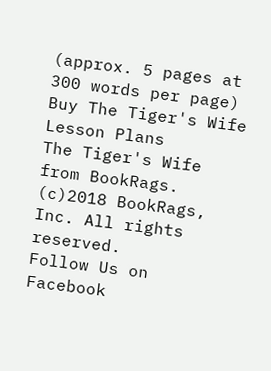(approx. 5 pages at 300 words per page)
Buy The Tiger's Wife Lesson Plans
The Tiger's Wife from BookRags. (c)2018 BookRags, Inc. All rights reserved.
Follow Us on Facebook